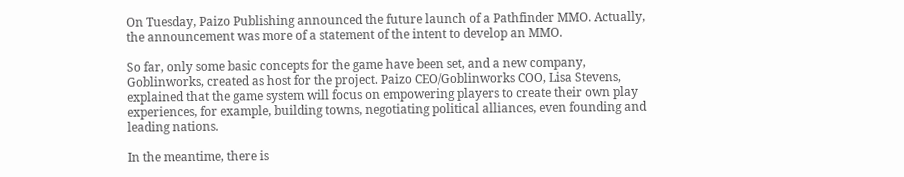On Tuesday, Paizo Publishing announced the future launch of a Pathfinder MMO. Actually, the announcement was more of a statement of the intent to develop an MMO.

So far, only some basic concepts for the game have been set, and a new company, Goblinworks, created as host for the project. Paizo CEO/Goblinworks COO, Lisa Stevens, explained that the game system will focus on empowering players to create their own play experiences, for example, building towns, negotiating political alliances, even founding and leading nations.

In the meantime, there is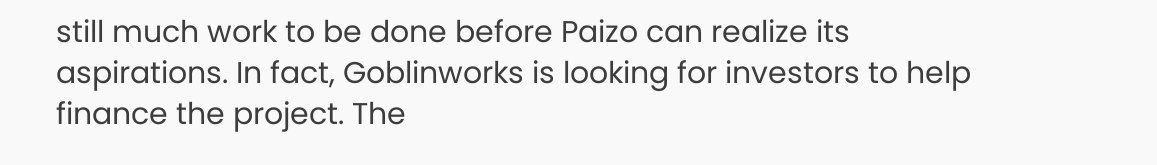still much work to be done before Paizo can realize its aspirations. In fact, Goblinworks is looking for investors to help finance the project. The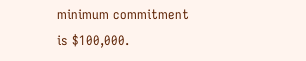minimum commitment is $100,000.